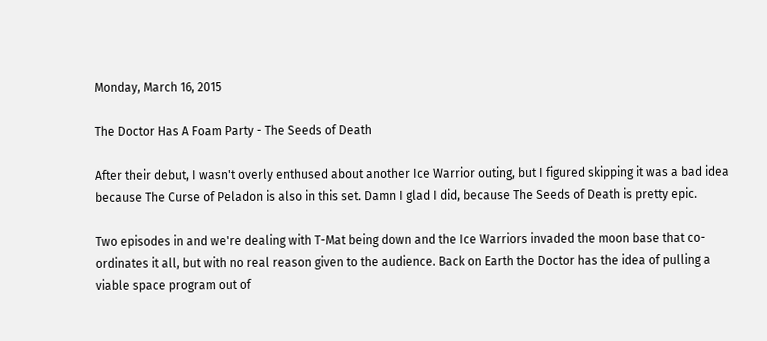Monday, March 16, 2015

The Doctor Has A Foam Party - The Seeds of Death

After their debut, I wasn't overly enthused about another Ice Warrior outing, but I figured skipping it was a bad idea because The Curse of Peladon is also in this set. Damn I glad I did, because The Seeds of Death is pretty epic.

Two episodes in and we're dealing with T-Mat being down and the Ice Warriors invaded the moon base that co-ordinates it all, but with no real reason given to the audience. Back on Earth the Doctor has the idea of pulling a viable space program out of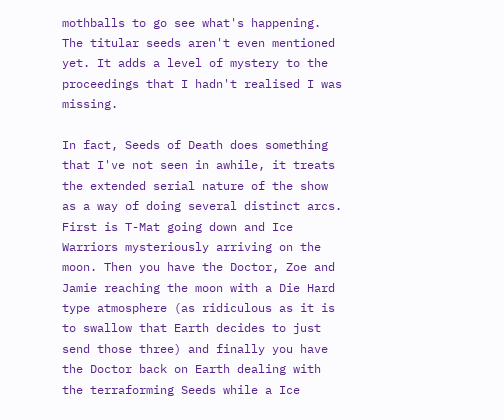mothballs to go see what's happening. The titular seeds aren't even mentioned yet. It adds a level of mystery to the proceedings that I hadn't realised I was missing.

In fact, Seeds of Death does something that I've not seen in awhile, it treats the extended serial nature of the show as a way of doing several distinct arcs. First is T-Mat going down and Ice Warriors mysteriously arriving on the moon. Then you have the Doctor, Zoe and Jamie reaching the moon with a Die Hard type atmosphere (as ridiculous as it is to swallow that Earth decides to just send those three) and finally you have the Doctor back on Earth dealing with the terraforming Seeds while a Ice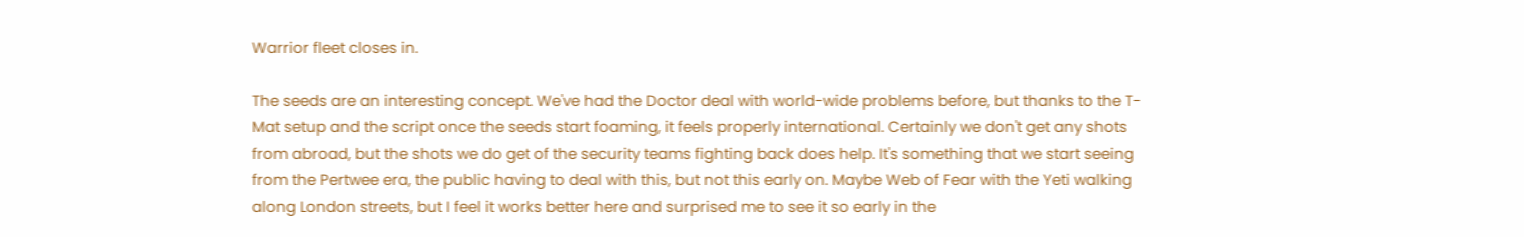Warrior fleet closes in.

The seeds are an interesting concept. We've had the Doctor deal with world-wide problems before, but thanks to the T-Mat setup and the script once the seeds start foaming, it feels properly international. Certainly we don't get any shots from abroad, but the shots we do get of the security teams fighting back does help. It's something that we start seeing from the Pertwee era, the public having to deal with this, but not this early on. Maybe Web of Fear with the Yeti walking along London streets, but I feel it works better here and surprised me to see it so early in the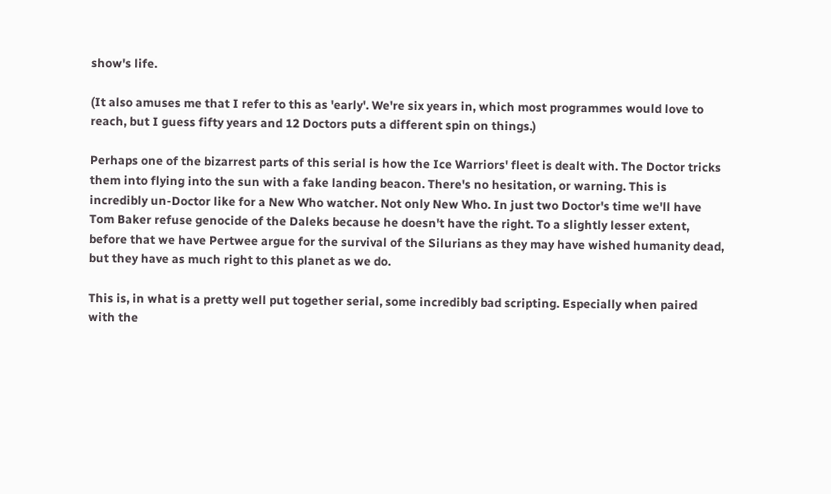show's life.

(It also amuses me that I refer to this as 'early'. We're six years in, which most programmes would love to reach, but I guess fifty years and 12 Doctors puts a different spin on things.)

Perhaps one of the bizarrest parts of this serial is how the Ice Warriors' fleet is dealt with. The Doctor tricks them into flying into the sun with a fake landing beacon. There's no hesitation, or warning. This is incredibly un-Doctor like for a New Who watcher. Not only New Who. In just two Doctor's time we'll have Tom Baker refuse genocide of the Daleks because he doesn't have the right. To a slightly lesser extent, before that we have Pertwee argue for the survival of the Silurians as they may have wished humanity dead, but they have as much right to this planet as we do.

This is, in what is a pretty well put together serial, some incredibly bad scripting. Especially when paired with the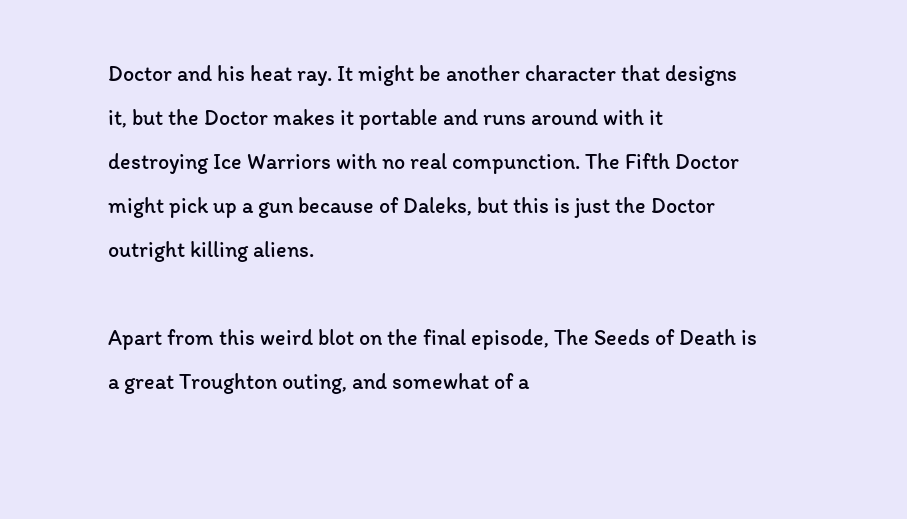Doctor and his heat ray. It might be another character that designs it, but the Doctor makes it portable and runs around with it destroying Ice Warriors with no real compunction. The Fifth Doctor might pick up a gun because of Daleks, but this is just the Doctor outright killing aliens.

Apart from this weird blot on the final episode, The Seeds of Death is a great Troughton outing, and somewhat of a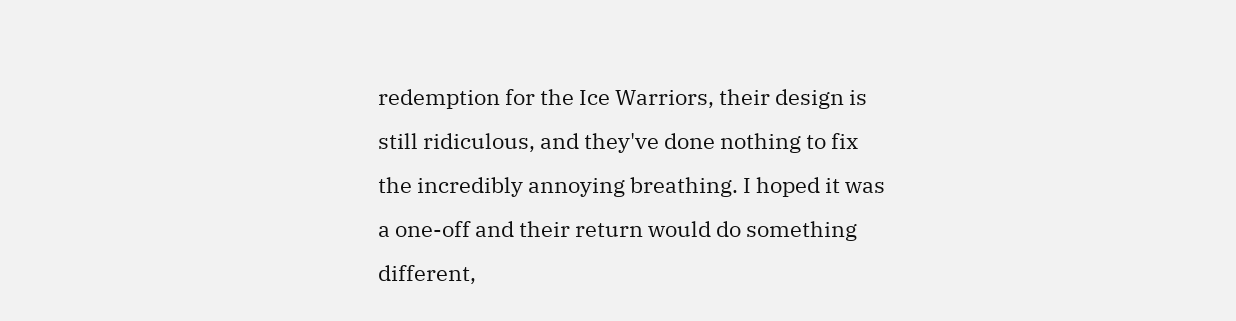redemption for the Ice Warriors, their design is still ridiculous, and they've done nothing to fix the incredibly annoying breathing. I hoped it was a one-off and their return would do something different,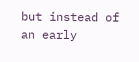but instead of an early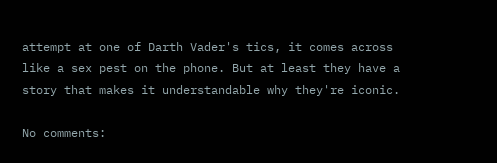attempt at one of Darth Vader's tics, it comes across like a sex pest on the phone. But at least they have a story that makes it understandable why they're iconic.

No comments: